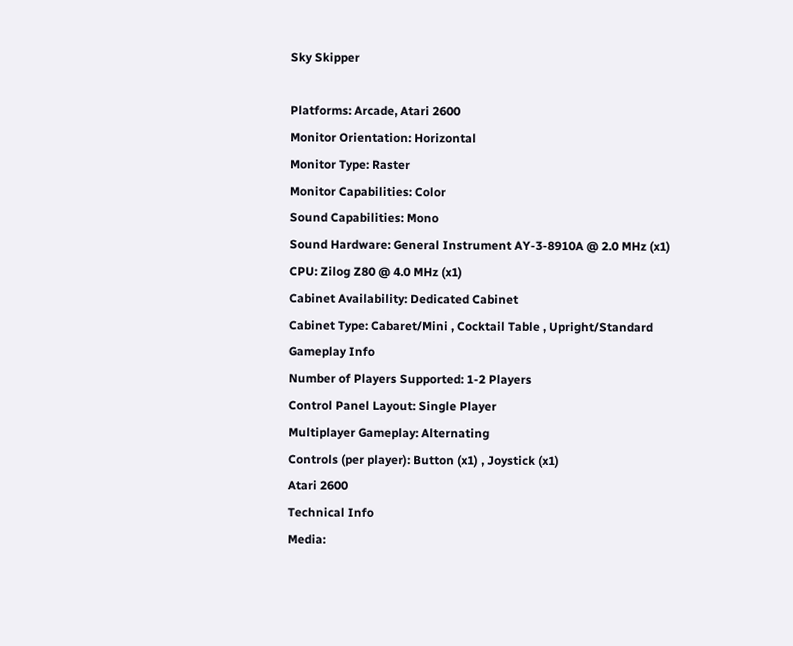Sky Skipper

Platforms: Arcade, Atari 2600
Monitor Orientation: Horizontal
Monitor Type: Raster
Monitor Capabilities: Color
Sound Capabilities: Mono
Sound Hardware: General Instrument AY-3-8910A @ 2.0 MHz (x1)
CPU: Zilog Z80 @ 4.0 MHz (x1)
Cabinet Availability: Dedicated Cabinet
Cabinet Type: Cabaret/Mini , Cocktail Table , Upright/Standard
Gameplay Info
Number of Players Supported: 1-2 Players
Control Panel Layout: Single Player
Multiplayer Gameplay: Alternating
Controls (per player): Button (x1) , Joystick (x1)
Atari 2600
Technical Info
Media: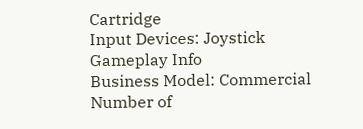Cartridge
Input Devices: Joystick
Gameplay Info
Business Model: Commercial
Number of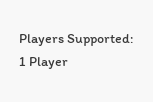Players Supported: 1 Player